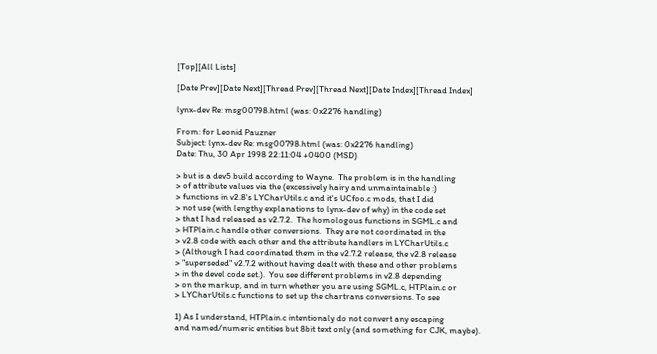[Top][All Lists]

[Date Prev][Date Next][Thread Prev][Thread Next][Date Index][Thread Index]

lynx-dev Re: msg00798.html (was: 0x2276 handling)

From: for Leonid Pauzner
Subject: lynx-dev Re: msg00798.html (was: 0x2276 handling)
Date: Thu, 30 Apr 1998 22:11:04 +0400 (MSD)

> but is a dev5 build according to Wayne.  The problem is in the handling
> of attribute values via the (excessively hairy and unmaintainable :)
> functions in v2.8's LYCharUtils.c and it's UCfoo.c mods, that I did
> not use (with lengthy explanations to lynx-dev of why) in the code set
> that I had released as v2.7.2.  The homologous functions in SGML.c and
> HTPlain.c handle other conversions.  They are not coordinated in the
> v2.8 code with each other and the attribute handlers in LYCharUtils.c
> (Although I had coordinated them in the v2.7.2 release, the v2.8 release
> "superseded" v2.7.2 without having dealt with these and other problems
> in the devel code set.).  You see different problems in v2.8 depending
> on the markup, and in turn whether you are using SGML.c, HTPlain.c or
> LYCharUtils.c functions to set up the chartrans conversions. To see

1) As I understand, HTPlain.c intentionaly do not convert any escaping
and named/numeric entities but 8bit text only (and something for CJK, maybe).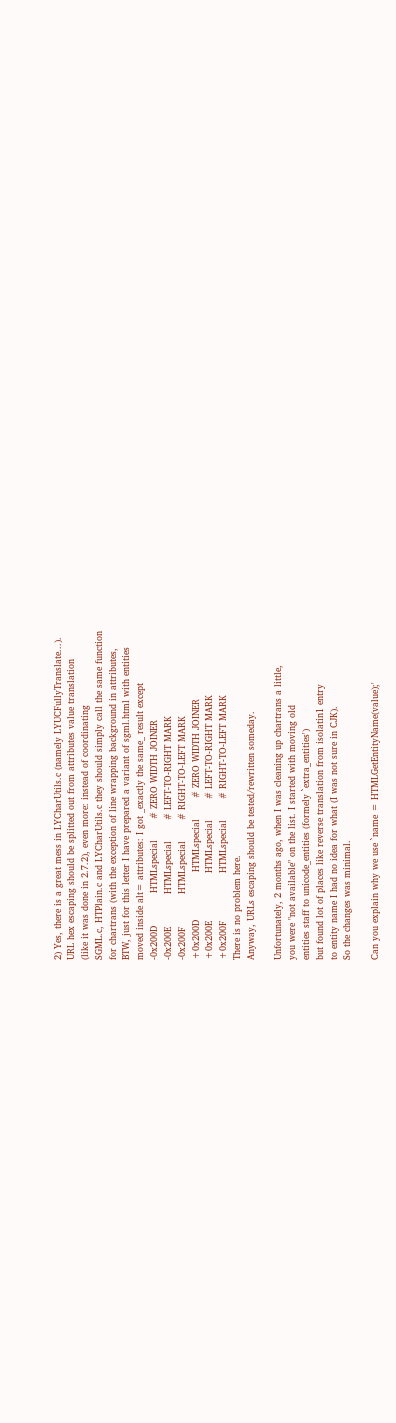2) Yes, there is a great mess in LYCharUtils.c (namely LYUCFullyTranslate...).
URL hex escaping should be splitted out from attributes value translation
(like it was done in 2.7.2), even more: instead of coordinating
SGML.c, HTPlain.c and LYCharUtils.c they should simply call the same function
for chartrans (with the exception of line wrapping background in attributes,
BTW, just for this letter I have prepared a variant of sgml.html with entities
moved inside alt= attributes: I got _exactly the same_ result except
-0x200D           HTMLspecial       # ZERO WIDTH JOINER
-0x200E           HTMLspecial       # LEFT-TO-RIGHT MARK
-0x200F           HTMLspecial       # RIGHT-TO-LEFT MARK
+0x200D                HTMLspecial       # ZERO WIDTH JOINER
+0x200E                HTMLspecial       # LEFT-TO-RIGHT MARK
+0x200F                HTMLspecial       # RIGHT-TO-LEFT MARK
There is no problem here.
Anyway, URLs escaping should be tested/rewritten someday.

Unfortunately, 2 months ago, when I was cleaning up chartrans a little,
you were "not available" on the list. I started with moving old
entities staff to unicode_entities (formely `extra_entities')
but found lot of places like reverse translation from isolatin1 entry
to entity name I had no idea for what (I was not sure in CJK).
So the changes was minimal.

Can you explain why we use `name = HTMLGetEntityName(value);'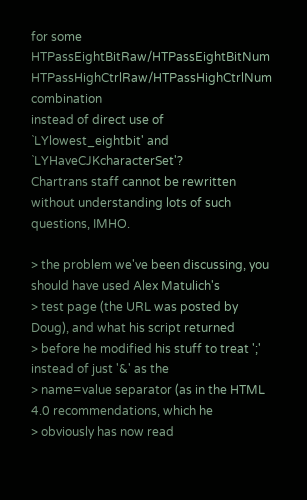for some HTPassEightBitRaw/HTPassEightBitNum
HTPassHighCtrlRaw/HTPassHighCtrlNum combination
instead of direct use of `LYlowest_eightbit' and `LYHaveCJKcharacterSet'?
Chartrans staff cannot be rewritten without understanding lots of such
questions, IMHO.

> the problem we've been discussing, you should have used Alex Matulich's
> test page (the URL was posted by Doug), and what his script returned
> before he modified his stuff to treat ';' instead of just '&' as the
> name=value separator (as in the HTML 4.0 recommendations, which he
> obviously has now read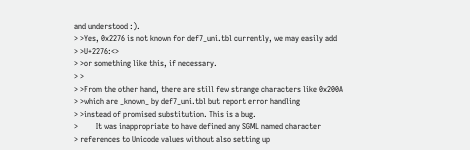and understood :).
> >Yes, 0x2276 is not known for def7_uni.tbl currently, we may easily add
> >U+2276:<>
> >or something like this, if necessary.
> >
> >From the other hand, there are still few strange characters like 0x200A
> >which are _known_ by def7_uni.tbl but report error handling
> >instead of promised substitution. This is a bug.
>         It was inappropriate to have defined any SGML named character
> references to Unicode values without also setting up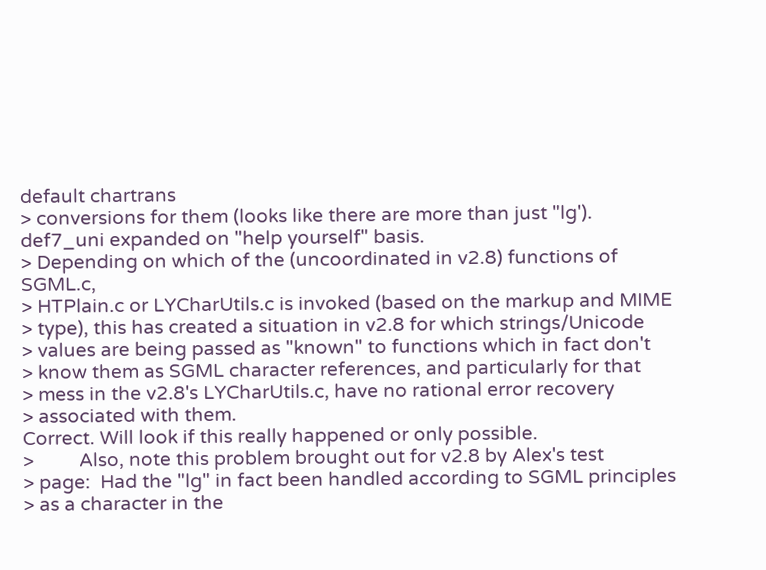default chartrans
> conversions for them (looks like there are more than just "lg').
def7_uni expanded on "help yourself" basis.
> Depending on which of the (uncoordinated in v2.8) functions of SGML.c,
> HTPlain.c or LYCharUtils.c is invoked (based on the markup and MIME
> type), this has created a situation in v2.8 for which strings/Unicode
> values are being passed as "known" to functions which in fact don't
> know them as SGML character references, and particularly for that
> mess in the v2.8's LYCharUtils.c, have no rational error recovery
> associated with them.
Correct. Will look if this really happened or only possible.
>         Also, note this problem brought out for v2.8 by Alex's test
> page:  Had the "lg" in fact been handled according to SGML principles
> as a character in the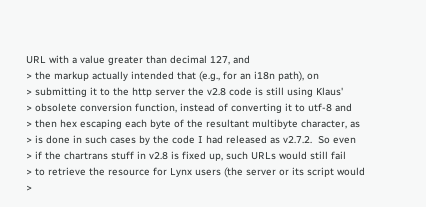URL with a value greater than decimal 127, and
> the markup actually intended that (e.g., for an i18n path), on
> submitting it to the http server the v2.8 code is still using Klaus'
> obsolete conversion function, instead of converting it to utf-8 and
> then hex escaping each byte of the resultant multibyte character, as
> is done in such cases by the code I had released as v2.7.2.  So even
> if the chartrans stuff in v2.8 is fixed up, such URLs would still fail
> to retrieve the resource for Lynx users (the server or its script would
>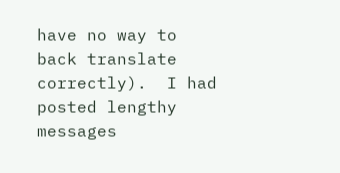have no way to back translate correctly).  I had posted lengthy messages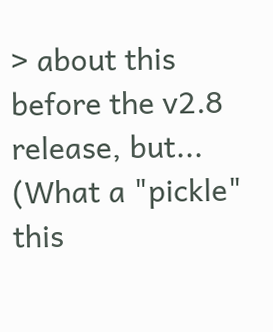> about this before the v2.8 release, but... (What a "pickle" this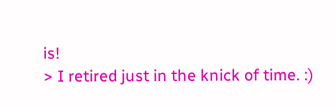is!
> I retired just in the knick of time. :)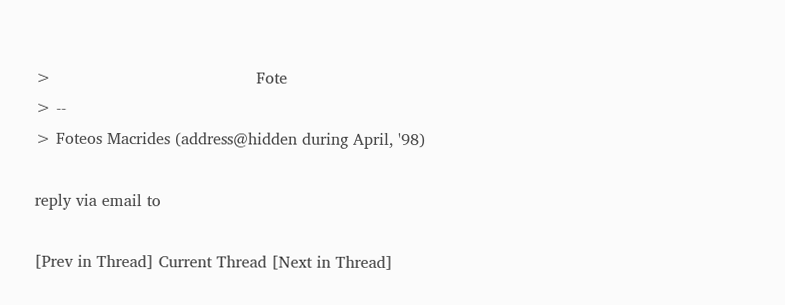>                                         Fote
> --
> Foteos Macrides (address@hidden during April, '98)

reply via email to

[Prev in Thread] Current Thread [Next in Thread]